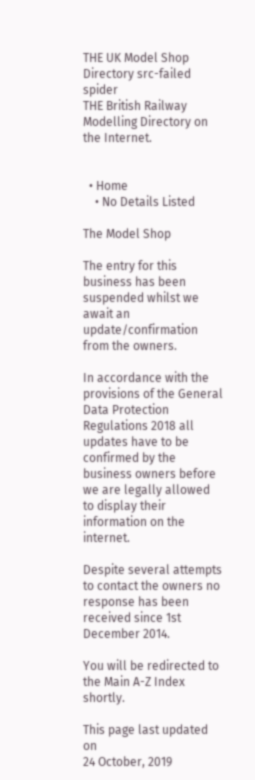THE UK Model Shop Directory src-failed spider
THE British Railway Modelling Directory on the Internet.


  • Home
    • No Details Listed

The Model Shop

The entry for this business has been suspended whilst we await an update/confirmation from the owners.

In accordance with the provisions of the General Data Protection Regulations 2018 all updates have to be confirmed by the business owners before we are legally allowed to display their information on the internet.

Despite several attempts to contact the owners no response has been received since 1st December 2014.

You will be redirected to the Main A-Z Index shortly.

This page last updated on
24 October, 2019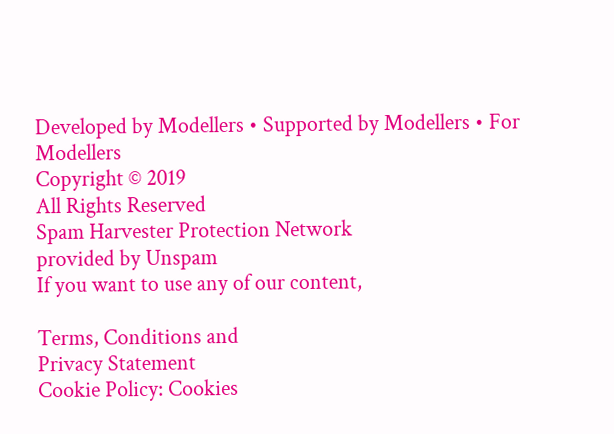Developed by Modellers • Supported by Modellers • For Modellers
Copyright © 2019
All Rights Reserved
Spam Harvester Protection Network
provided by Unspam
If you want to use any of our content,

Terms, Conditions and
Privacy Statement
Cookie Policy: Cookies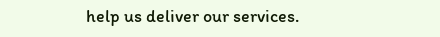help us deliver our services.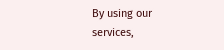By using our services,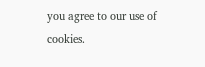you agree to our use of cookies.